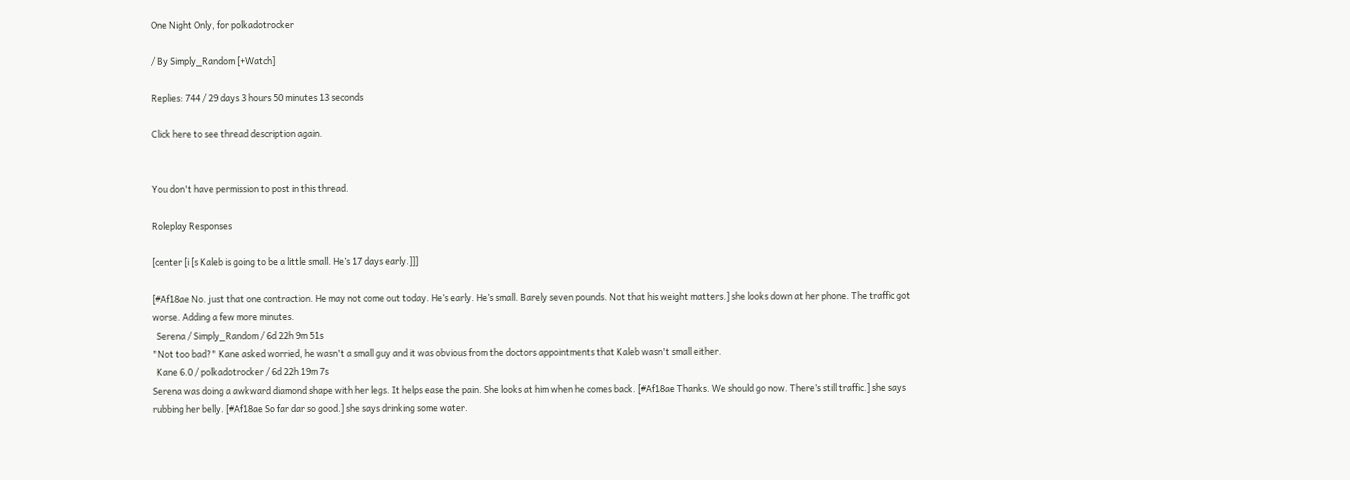One Night Only, for polkadotrocker

/ By Simply_Random [+Watch]

Replies: 744 / 29 days 3 hours 50 minutes 13 seconds

Click here to see thread description again.


You don't have permission to post in this thread.

Roleplay Responses

[center [i [s Kaleb is going to be a little small. He’s 17 days early.]]]

[#Af18ae No. just that one contraction. He may not come out today. He’s early. He’s small. Barely seven pounds. Not that his weight matters.] she looks down at her phone. The traffic got worse. Adding a few more minutes.
  Serena / Simply_Random / 6d 22h 9m 51s
"Not too bad?" Kane asked worried, he wasn't a small guy and it was obvious from the doctors appointments that Kaleb wasn't small either.
  Kane 6.0 / polkadotrocker / 6d 22h 19m 7s
Serena was doing a awkward diamond shape with her legs. It helps ease the pain. She looks at him when he comes back. [#Af18ae Thanks. We should go now. There’s still traffic.] she says rubbing her belly. [#Af18ae So far dar so good.] she says drinking some water.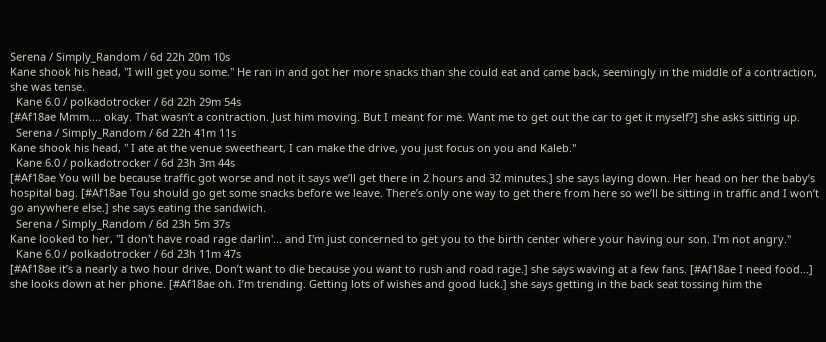Serena / Simply_Random / 6d 22h 20m 10s
Kane shook his head, "I will get you some." He ran in and got her more snacks than she could eat and came back, seemingly in the middle of a contraction, she was tense.
  Kane 6.0 / polkadotrocker / 6d 22h 29m 54s
[#Af18ae Mmm.... okay. That wasn’t a contraction. Just him moving. But I meant for me. Want me to get out the car to get it myself?] she asks sitting up.
  Serena / Simply_Random / 6d 22h 41m 11s
Kane shook his head, " I ate at the venue sweetheart, I can make the drive, you just focus on you and Kaleb."
  Kane 6.0 / polkadotrocker / 6d 23h 3m 44s
[#Af18ae You will be because traffic got worse and not it says we’ll get there in 2 hours and 32 minutes.] she says laying down. Her head on her the baby’s hospital bag. [#Af18ae Tou should go get some snacks before we leave. There’s only one way to get there from here so we’ll be sitting in traffic and I won’t go anywhere else.] she says eating the sandwich.
  Serena / Simply_Random / 6d 23h 5m 37s
Kane looked to her, "I don't have road rage darlin'... and I'm just concerned to get you to the birth center where your having our son. I'm not angry."
  Kane 6.0 / polkadotrocker / 6d 23h 11m 47s
[#Af18ae it’s a nearly a two hour drive. Don’t want to die because you want to rush and road rage.] she says waving at a few fans. [#Af18ae I need food...] she looks down at her phone. [#Af18ae oh. I’m trending. Getting lots of wishes and good luck.] she says getting in the back seat tossing him the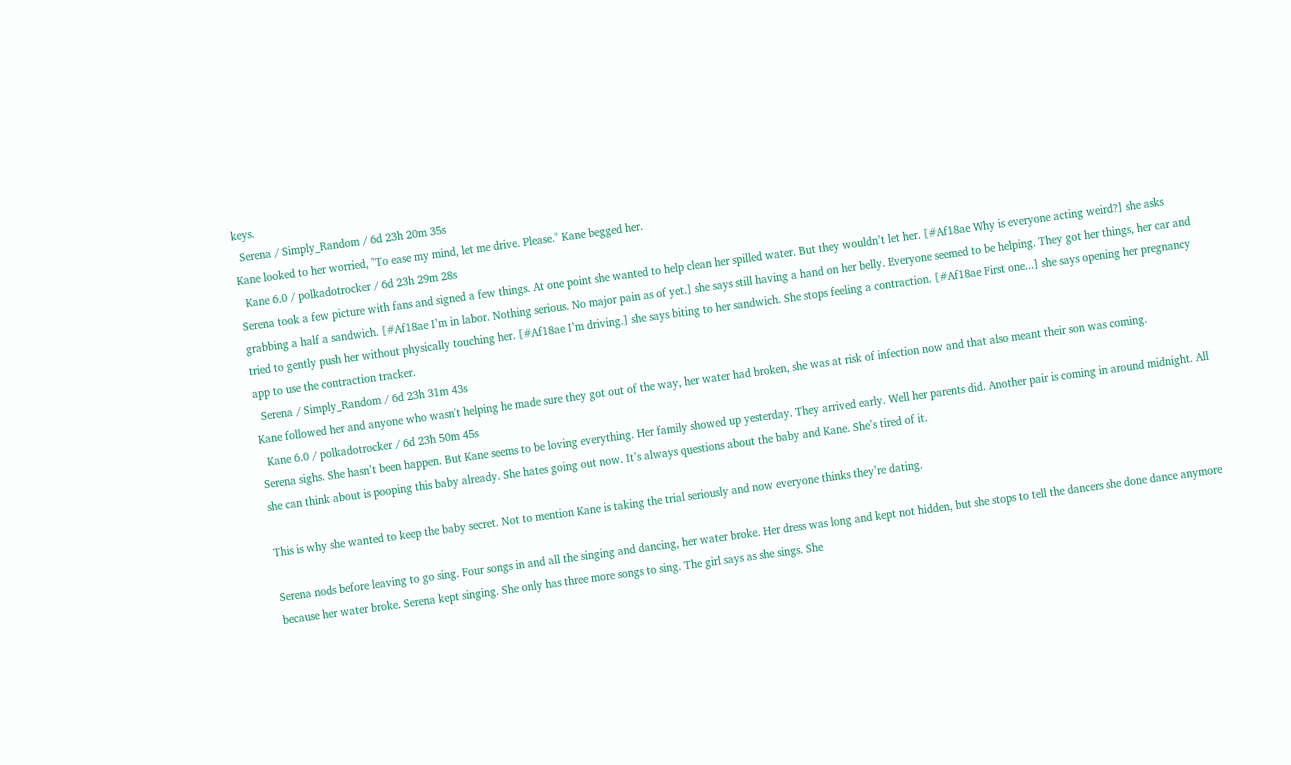keys.
  Serena / Simply_Random / 6d 23h 20m 35s
Kane looked to her worried, "To ease my mind, let me drive. Please." Kane begged her.
  Kane 6.0 / polkadotrocker / 6d 23h 29m 28s
Serena took a few picture with fans and signed a few things. At one point she wanted to help clean her spilled water. But they wouldn’t let her. [#Af18ae Why is everyone acting weird?] she asks grabbing a half a sandwich. [#Af18ae I’m in labor. Nothing serious. No major pain as of yet.] she says still having a hand on her belly. Everyone seemed to be helping. They got her things, her car and tried to gently push her without physically touching her. [#Af18ae I’m driving.] she says biting to her sandwich. She stops feeling a contraction. [#Af18ae First one...] she says opening her pregnancy app to use the contraction tracker.
  Serena / Simply_Random / 6d 23h 31m 43s
Kane followed her and anyone who wasn't helping he made sure they got out of the way, her water had broken, she was at risk of infection now and that also meant their son was coming.
  Kane 6.0 / polkadotrocker / 6d 23h 50m 45s
Serena sighs. She hasn’t been happen. But Kane seems to be loving everything. Her family showed up yesterday. They arrived early. Well her parents did. Another pair is coming in around midnight. All she can think about is pooping this baby already. She hates going out now. It’s always questions about the baby and Kane. She’s tired of it.

This is why she wanted to keep the baby secret. Not to mention Kane is taking the trial seriously and now everyone thinks they’re dating.

Serena nods before leaving to go sing. Four songs in and all the singing and dancing, her water broke. Her dress was long and kept not hidden, but she stops to tell the dancers she done dance anymore because her water broke. Serena kept singing. She only has three more songs to sing. The girl says as she sings. She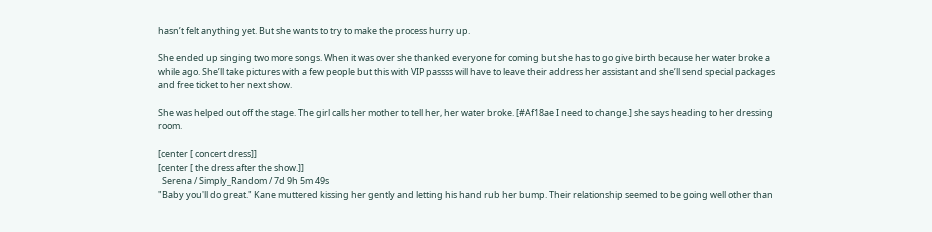hasn’t felt anything yet. But she wants to try to make the process hurry up.

She ended up singing two more songs. When it was over she thanked everyone for coming but she has to go give birth because her water broke a while ago. She’ll take pictures with a few people but this with VIP passss will have to leave their address her assistant and she’ll send special packages and free ticket to her next show.

She was helped out off the stage. The girl calls her mother to tell her, her water broke. [#Af18ae I need to change.] she says heading to her dressing room.

[center [ concert dress]]
[center [ the dress after the show.]]
  Serena / Simply_Random / 7d 9h 5m 49s
"Baby you'll do great." Kane muttered kissing her gently and letting his hand rub her bump. Their relationship seemed to be going well other than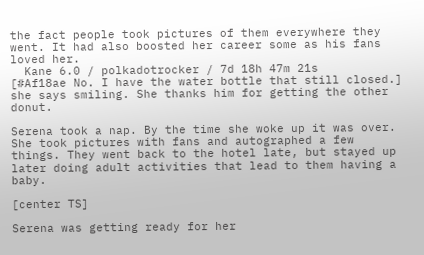the fact people took pictures of them everywhere they went. It had also boosted her career some as his fans loved her.
  Kane 6.0 / polkadotrocker / 7d 18h 47m 21s
[#Af18ae No. I have the water bottle that still closed.] she says smiling. She thanks him for getting the other donut.

Serena took a nap. By the time she woke up it was over. She took pictures with fans and autographed a few things. They went back to the hotel late, but stayed up later doing adult activities that lead to them having a baby.

[center TS]

Serena was getting ready for her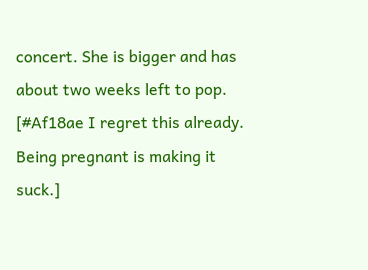concert. She is bigger and has about two weeks left to pop. [#Af18ae I regret this already. Being pregnant is making it suck.]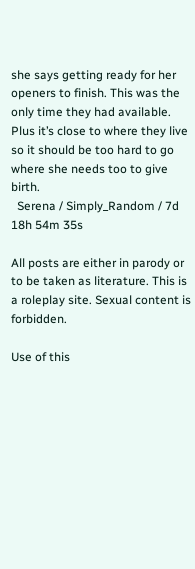she says getting ready for her openers to finish. This was the only time they had available. Plus it’s close to where they live so it should be too hard to go where she needs too to give birth.
  Serena / Simply_Random / 7d 18h 54m 35s

All posts are either in parody or to be taken as literature. This is a roleplay site. Sexual content is forbidden.

Use of this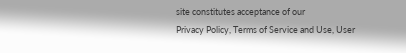site constitutes acceptance of our
Privacy Policy, Terms of Service and Use, User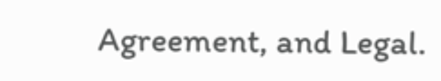Agreement, and Legal.